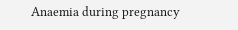Anaemia during pregnancy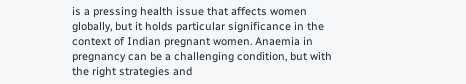is a pressing health issue that affects women globally, but it holds particular significance in the context of Indian pregnant women. Anaemia in pregnancy can be a challenging condition, but with the right strategies and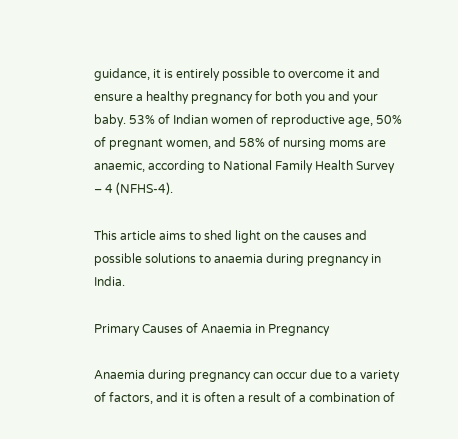guidance, it is entirely possible to overcome it and ensure a healthy pregnancy for both you and your baby. 53% of Indian women of reproductive age, 50% of pregnant women, and 58% of nursing moms are anaemic, according to National Family Health Survey – 4 (NFHS-4).

This article aims to shed light on the causes and possible solutions to anaemia during pregnancy in India.

Primary Causes of Anaemia in Pregnancy

Anaemia during pregnancy can occur due to a variety of factors, and it is often a result of a combination of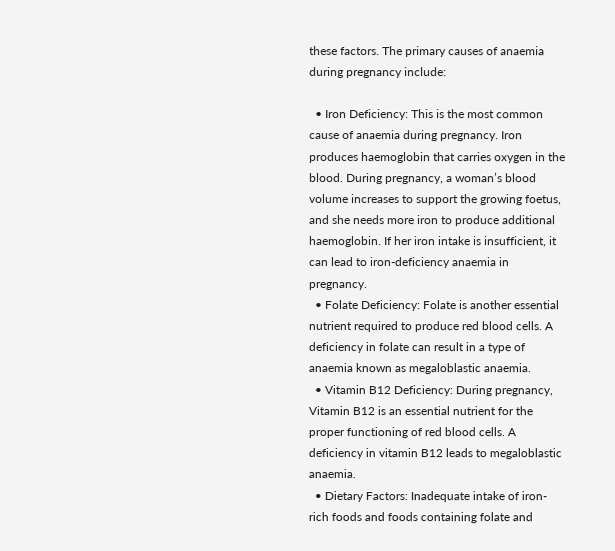these factors. The primary causes of anaemia during pregnancy include:

  • Iron Deficiency: This is the most common cause of anaemia during pregnancy. Iron produces haemoglobin that carries oxygen in the blood. During pregnancy, a woman’s blood volume increases to support the growing foetus, and she needs more iron to produce additional haemoglobin. If her iron intake is insufficient, it can lead to iron-deficiency anaemia in pregnancy.
  • Folate Deficiency: Folate is another essential nutrient required to produce red blood cells. A deficiency in folate can result in a type of anaemia known as megaloblastic anaemia.
  • Vitamin B12 Deficiency: During pregnancy, Vitamin B12 is an essential nutrient for the proper functioning of red blood cells. A deficiency in vitamin B12 leads to megaloblastic anaemia.
  • Dietary Factors: Inadequate intake of iron-rich foods and foods containing folate and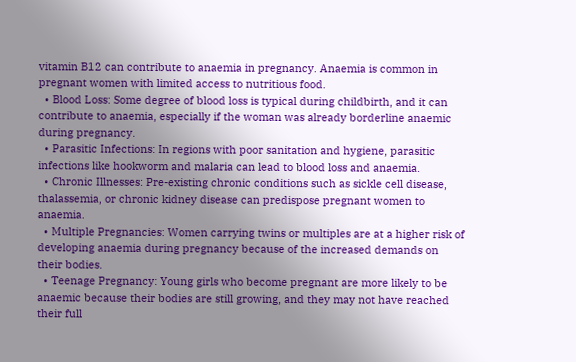vitamin B12 can contribute to anaemia in pregnancy. Anaemia is common in pregnant women with limited access to nutritious food.
  • Blood Loss: Some degree of blood loss is typical during childbirth, and it can contribute to anaemia, especially if the woman was already borderline anaemic during pregnancy.
  • Parasitic Infections: In regions with poor sanitation and hygiene, parasitic infections like hookworm and malaria can lead to blood loss and anaemia.
  • Chronic Illnesses: Pre-existing chronic conditions such as sickle cell disease, thalassemia, or chronic kidney disease can predispose pregnant women to anaemia.
  • Multiple Pregnancies: Women carrying twins or multiples are at a higher risk of developing anaemia during pregnancy because of the increased demands on their bodies.
  • Teenage Pregnancy: Young girls who become pregnant are more likely to be anaemic because their bodies are still growing, and they may not have reached their full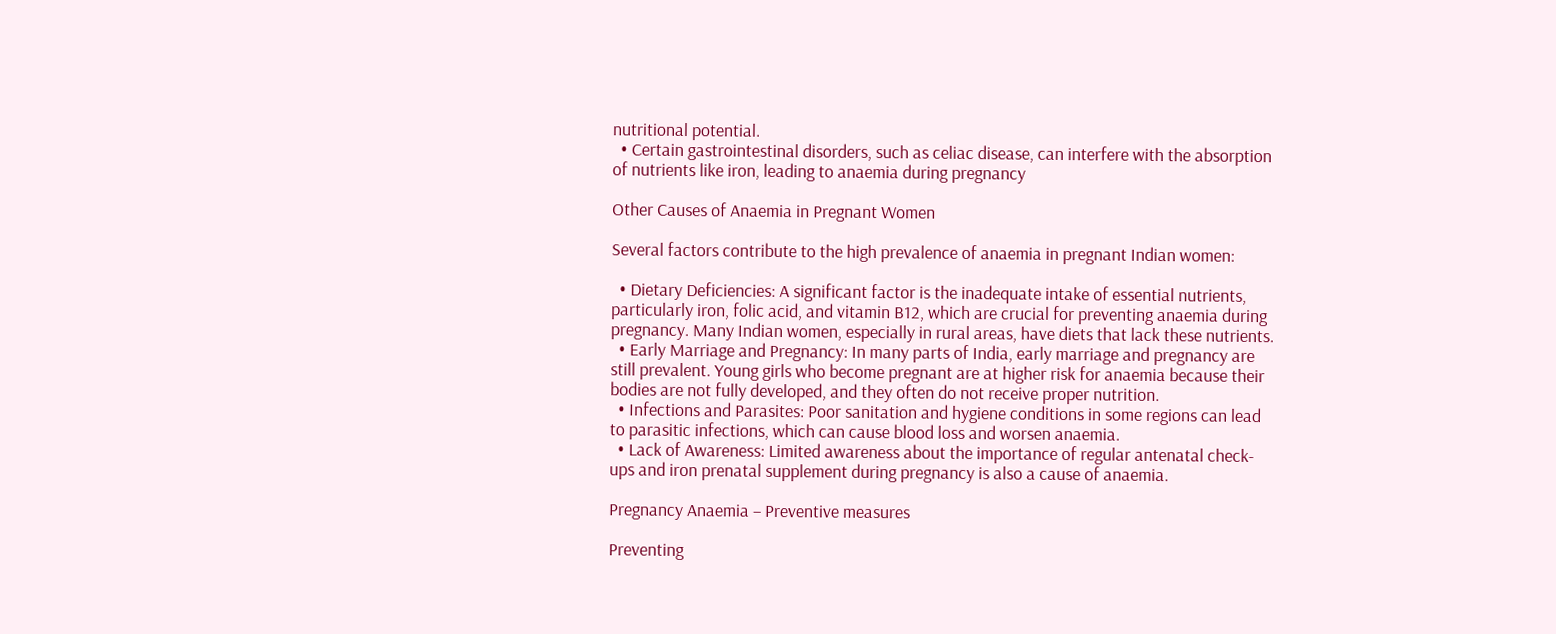nutritional potential.
  • Certain gastrointestinal disorders, such as celiac disease, can interfere with the absorption of nutrients like iron, leading to anaemia during pregnancy

Other Causes of Anaemia in Pregnant Women

Several factors contribute to the high prevalence of anaemia in pregnant Indian women:

  • Dietary Deficiencies: A significant factor is the inadequate intake of essential nutrients, particularly iron, folic acid, and vitamin B12, which are crucial for preventing anaemia during pregnancy. Many Indian women, especially in rural areas, have diets that lack these nutrients.
  • Early Marriage and Pregnancy: In many parts of India, early marriage and pregnancy are still prevalent. Young girls who become pregnant are at higher risk for anaemia because their bodies are not fully developed, and they often do not receive proper nutrition.
  • Infections and Parasites: Poor sanitation and hygiene conditions in some regions can lead to parasitic infections, which can cause blood loss and worsen anaemia.
  • Lack of Awareness: Limited awareness about the importance of regular antenatal check-ups and iron prenatal supplement during pregnancy is also a cause of anaemia.

Pregnancy Anaemia – Preventive measures

Preventing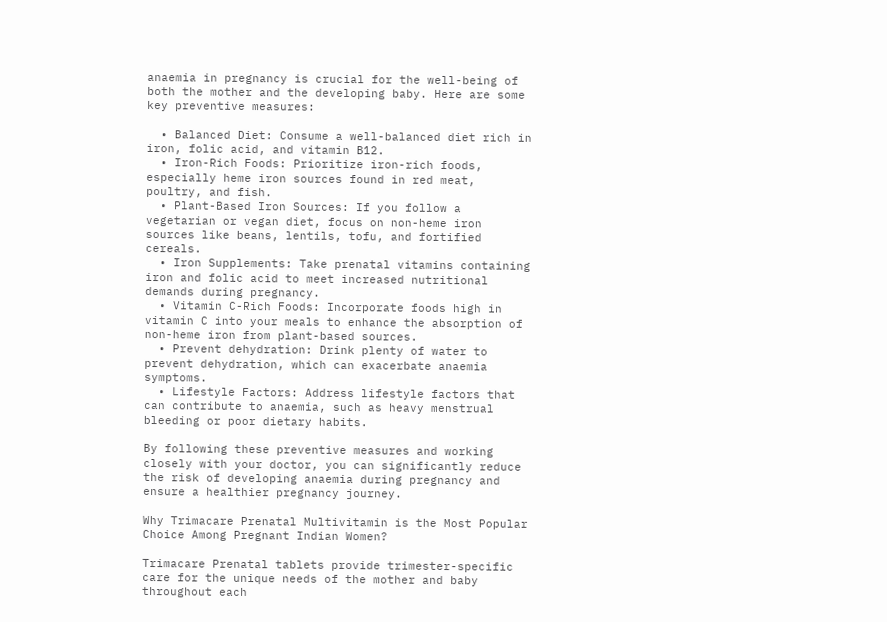anaemia in pregnancy is crucial for the well-being of both the mother and the developing baby. Here are some key preventive measures:

  • Balanced Diet: Consume a well-balanced diet rich in iron, folic acid, and vitamin B12.
  • Iron-Rich Foods: Prioritize iron-rich foods, especially heme iron sources found in red meat, poultry, and fish.
  • Plant-Based Iron Sources: If you follow a vegetarian or vegan diet, focus on non-heme iron sources like beans, lentils, tofu, and fortified cereals.
  • Iron Supplements: Take prenatal vitamins containing iron and folic acid to meet increased nutritional demands during pregnancy.
  • Vitamin C-Rich Foods: Incorporate foods high in vitamin C into your meals to enhance the absorption of non-heme iron from plant-based sources.
  • Prevent dehydration: Drink plenty of water to prevent dehydration, which can exacerbate anaemia symptoms.
  • Lifestyle Factors: Address lifestyle factors that can contribute to anaemia, such as heavy menstrual bleeding or poor dietary habits.

By following these preventive measures and working closely with your doctor, you can significantly reduce the risk of developing anaemia during pregnancy and ensure a healthier pregnancy journey.

Why Trimacare Prenatal Multivitamin is the Most Popular Choice Among Pregnant Indian Women?

Trimacare Prenatal tablets provide trimester-specific care for the unique needs of the mother and baby throughout each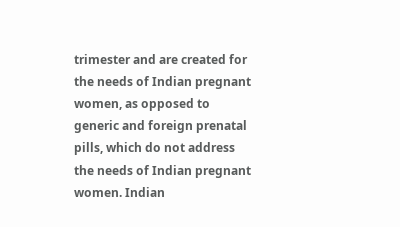trimester and are created for the needs of Indian pregnant women, as opposed to generic and foreign prenatal pills, which do not address the needs of Indian pregnant women. Indian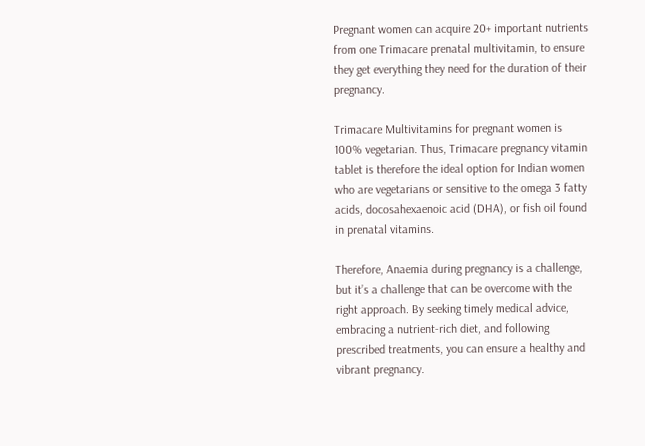Pregnant women can acquire 20+ important nutrients from one Trimacare prenatal multivitamin, to ensure they get everything they need for the duration of their pregnancy.

Trimacare Multivitamins for pregnant women is 100% vegetarian. Thus, Trimacare pregnancy vitamin tablet is therefore the ideal option for Indian women who are vegetarians or sensitive to the omega 3 fatty acids, docosahexaenoic acid (DHA), or fish oil found in prenatal vitamins.

Therefore, Anaemia during pregnancy is a challenge, but it’s a challenge that can be overcome with the right approach. By seeking timely medical advice, embracing a nutrient-rich diet, and following prescribed treatments, you can ensure a healthy and vibrant pregnancy.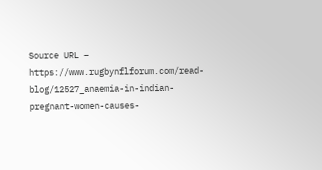Source URL – https://www.rugbynflforum.com/read-blog/12527_anaemia-in-indian-pregnant-women-causes-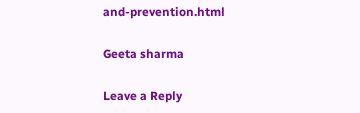and-prevention.html

Geeta sharma

Leave a Reply